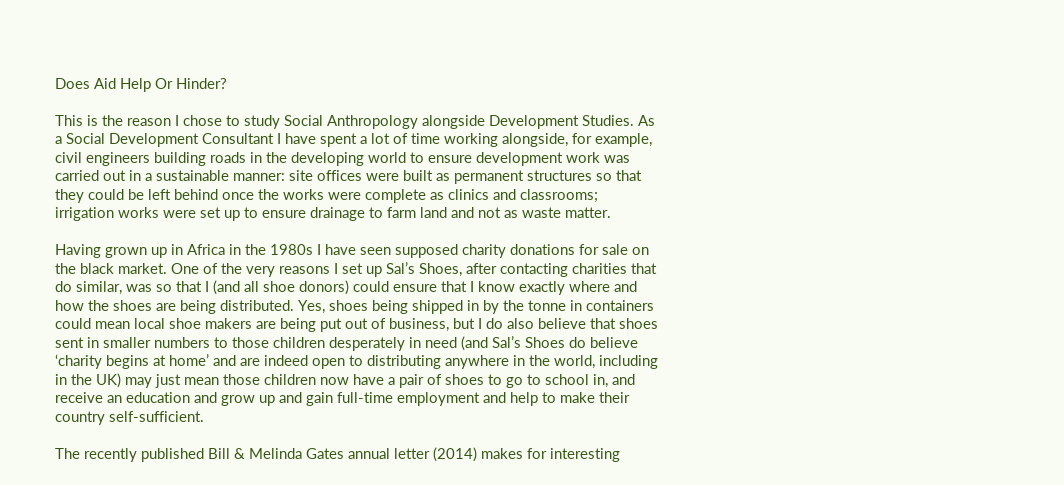Does Aid Help Or Hinder?

This is the reason I chose to study Social Anthropology alongside Development Studies. As a Social Development Consultant I have spent a lot of time working alongside, for example, civil engineers building roads in the developing world to ensure development work was carried out in a sustainable manner: site offices were built as permanent structures so that they could be left behind once the works were complete as clinics and classrooms; irrigation works were set up to ensure drainage to farm land and not as waste matter.

Having grown up in Africa in the 1980s I have seen supposed charity donations for sale on the black market. One of the very reasons I set up Sal’s Shoes, after contacting charities that do similar, was so that I (and all shoe donors) could ensure that I know exactly where and how the shoes are being distributed. Yes, shoes being shipped in by the tonne in containers could mean local shoe makers are being put out of business, but I do also believe that shoes sent in smaller numbers to those children desperately in need (and Sal’s Shoes do believe ‘charity begins at home’ and are indeed open to distributing anywhere in the world, including in the UK) may just mean those children now have a pair of shoes to go to school in, and receive an education and grow up and gain full-time employment and help to make their country self-sufficient.

The recently published Bill & Melinda Gates annual letter (2014) makes for interesting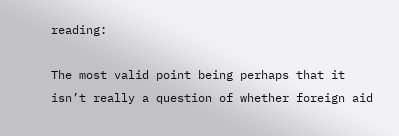reading:

The most valid point being perhaps that it isn’t really a question of whether foreign aid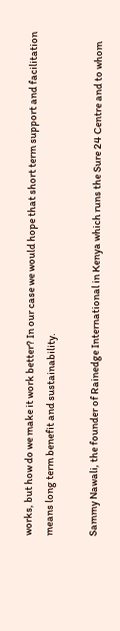works, but how do we make it work better? In our case we would hope that short term support and facilitation means long term benefit and sustainability.

Sammy Nawali, the founder of Rainedge International in Kenya which runs the Sure 24 Centre and to whom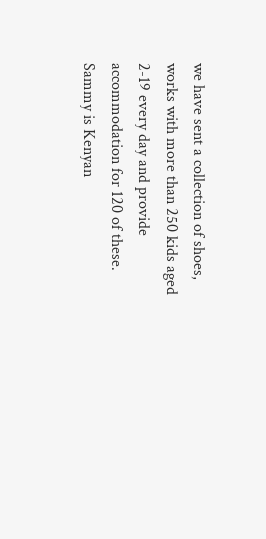we have sent a collection of shoes, works with more than 250 kids aged 2-19 every day and provide accommodation for 120 of these. Sammy is Kenyan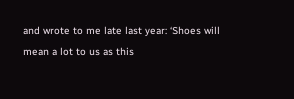and wrote to me late last year: ‘Shoes will mean a lot to us as this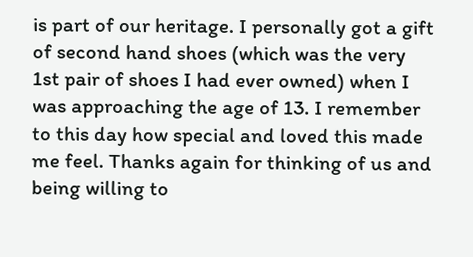is part of our heritage. I personally got a gift of second hand shoes (which was the very 1st pair of shoes I had ever owned) when I was approaching the age of 13. I remember to this day how special and loved this made me feel. Thanks again for thinking of us and being willing to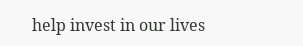help invest in our lives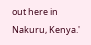out here in Nakuru, Kenya.'